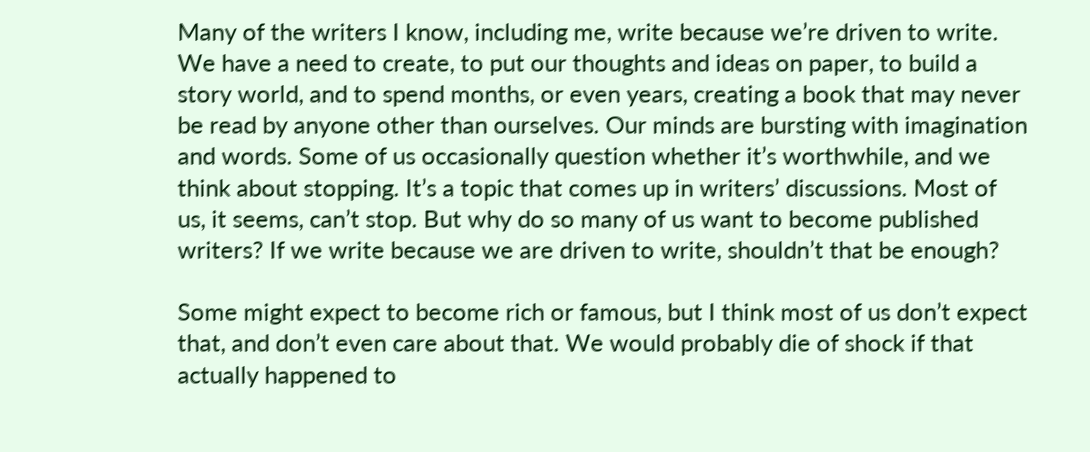Many of the writers I know, including me, write because we’re driven to write. We have a need to create, to put our thoughts and ideas on paper, to build a story world, and to spend months, or even years, creating a book that may never be read by anyone other than ourselves. Our minds are bursting with imagination and words. Some of us occasionally question whether it’s worthwhile, and we think about stopping. It’s a topic that comes up in writers’ discussions. Most of us, it seems, can’t stop. But why do so many of us want to become published writers? If we write because we are driven to write, shouldn’t that be enough?

Some might expect to become rich or famous, but I think most of us don’t expect that, and don’t even care about that. We would probably die of shock if that actually happened to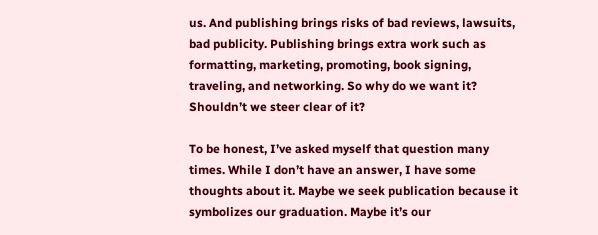us. And publishing brings risks of bad reviews, lawsuits, bad publicity. Publishing brings extra work such as formatting, marketing, promoting, book signing, traveling, and networking. So why do we want it? Shouldn’t we steer clear of it?

To be honest, I’ve asked myself that question many times. While I don’t have an answer, I have some thoughts about it. Maybe we seek publication because it symbolizes our graduation. Maybe it’s our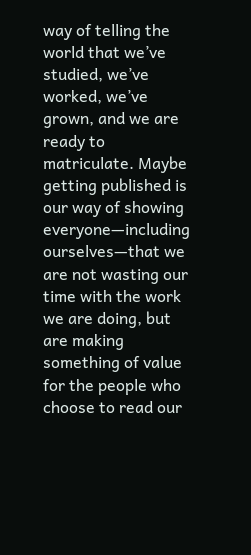way of telling the world that we’ve studied, we’ve worked, we’ve grown, and we are ready to matriculate. Maybe getting published is our way of showing everyone—including ourselves—that we are not wasting our time with the work we are doing, but are making something of value for the people who choose to read our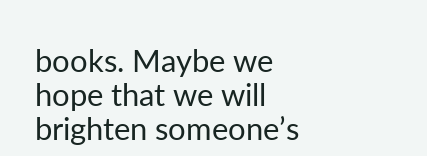books. Maybe we hope that we will brighten someone’s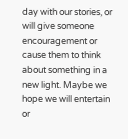day with our stories, or will give someone encouragement or cause them to think about something in a new light. Maybe we hope we will entertain or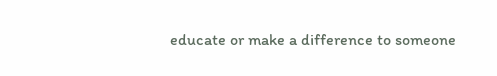educate or make a difference to someone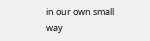in our own small way